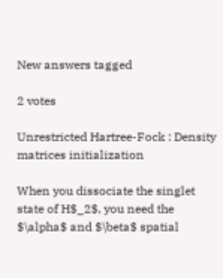New answers tagged

2 votes

Unrestricted Hartree-Fock : Density matrices initialization

When you dissociate the singlet state of H$_2$, you need the $\alpha$ and $\beta$ spatial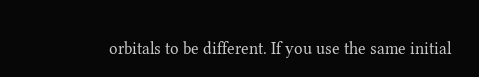orbitals to be different. If you use the same initial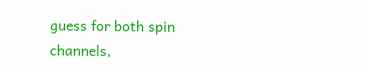guess for both spin channels,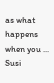as what happens when you ...
Susi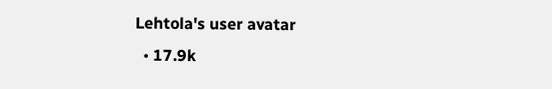Lehtola's user avatar
  • 17.9k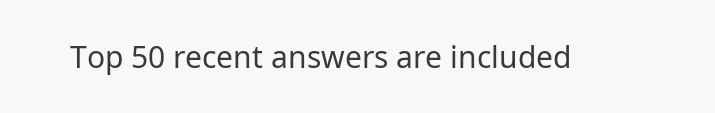Top 50 recent answers are included